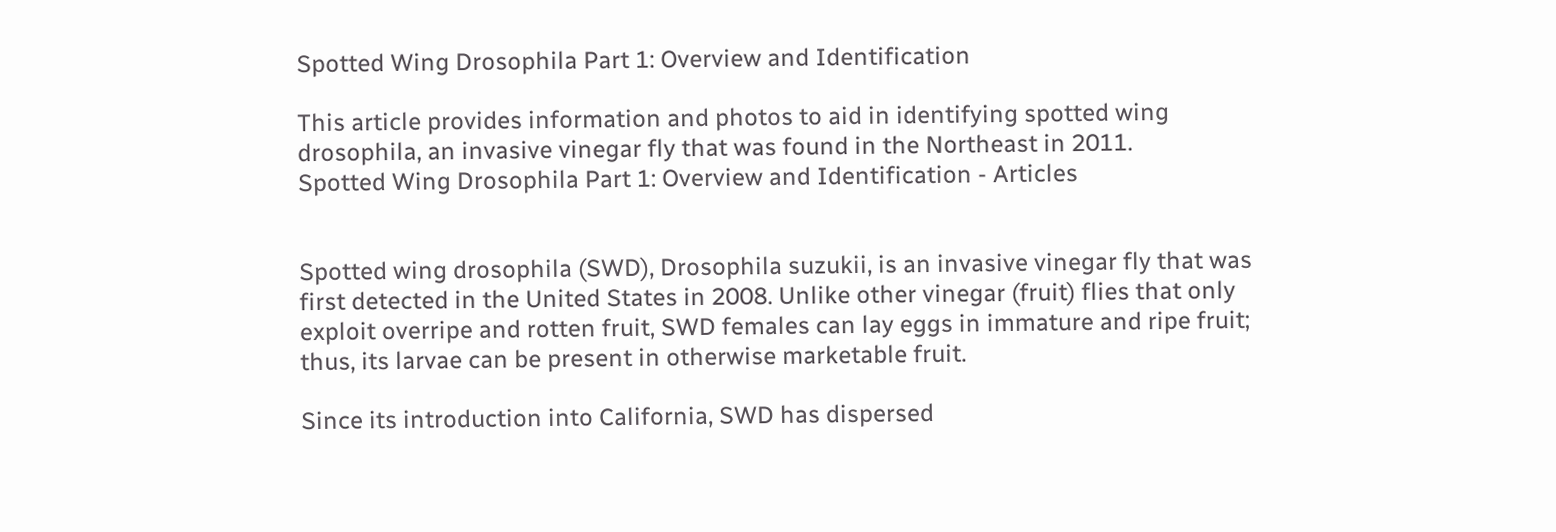Spotted Wing Drosophila Part 1: Overview and Identification

This article provides information and photos to aid in identifying spotted wing drosophila, an invasive vinegar fly that was found in the Northeast in 2011.
Spotted Wing Drosophila Part 1: Overview and Identification - Articles


Spotted wing drosophila (SWD), Drosophila suzukii, is an invasive vinegar fly that was first detected in the United States in 2008. Unlike other vinegar (fruit) flies that only exploit overripe and rotten fruit, SWD females can lay eggs in immature and ripe fruit; thus, its larvae can be present in otherwise marketable fruit.

Since its introduction into California, SWD has dispersed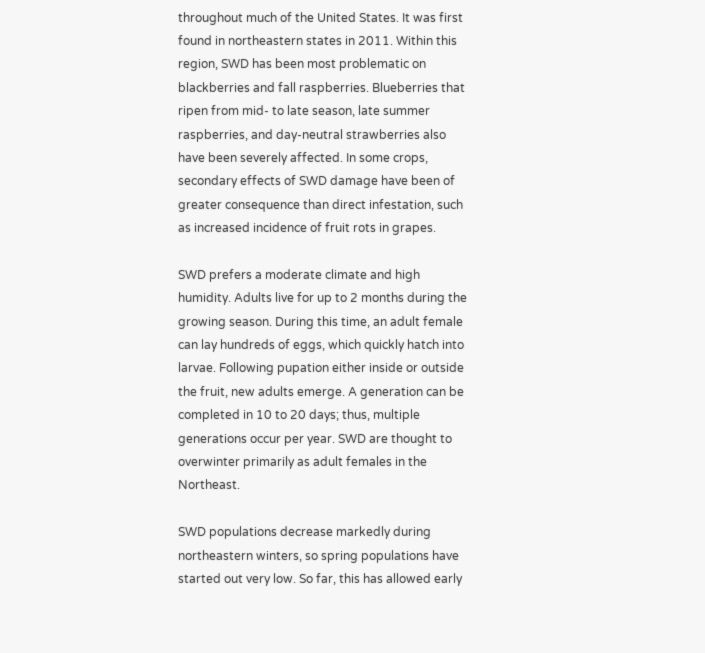throughout much of the United States. It was first found in northeastern states in 2011. Within this region, SWD has been most problematic on blackberries and fall raspberries. Blueberries that ripen from mid- to late season, late summer raspberries, and day-neutral strawberries also have been severely affected. In some crops, secondary effects of SWD damage have been of greater consequence than direct infestation, such as increased incidence of fruit rots in grapes.

SWD prefers a moderate climate and high humidity. Adults live for up to 2 months during the growing season. During this time, an adult female can lay hundreds of eggs, which quickly hatch into larvae. Following pupation either inside or outside the fruit, new adults emerge. A generation can be completed in 10 to 20 days; thus, multiple generations occur per year. SWD are thought to overwinter primarily as adult females in the Northeast.

SWD populations decrease markedly during northeastern winters, so spring populations have started out very low. So far, this has allowed early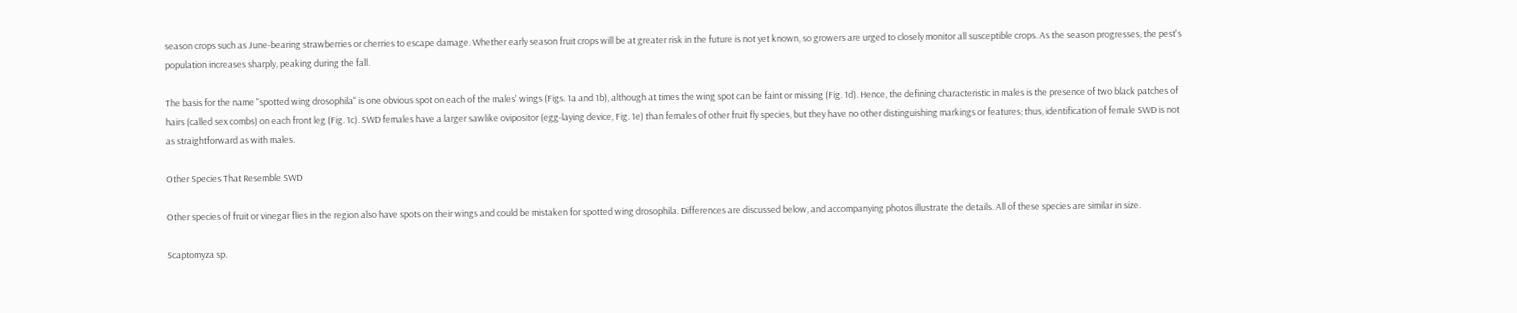season crops such as June-bearing strawberries or cherries to escape damage. Whether early season fruit crops will be at greater risk in the future is not yet known, so growers are urged to closely monitor all susceptible crops. As the season progresses, the pest's population increases sharply, peaking during the fall.

The basis for the name "spotted wing drosophila" is one obvious spot on each of the males' wings (Figs. 1a and 1b), although at times the wing spot can be faint or missing (Fig. 1d). Hence, the defining characteristic in males is the presence of two black patches of hairs (called sex combs) on each front leg (Fig. 1c). SWD females have a larger sawlike ovipositor (egg-laying device, Fig. 1e) than females of other fruit fly species, but they have no other distinguishing markings or features; thus, identification of female SWD is not as straightforward as with males.

Other Species That Resemble SWD

Other species of fruit or vinegar flies in the region also have spots on their wings and could be mistaken for spotted wing drosophila. Differences are discussed below, and accompanying photos illustrate the details. All of these species are similar in size.

Scaptomyza sp.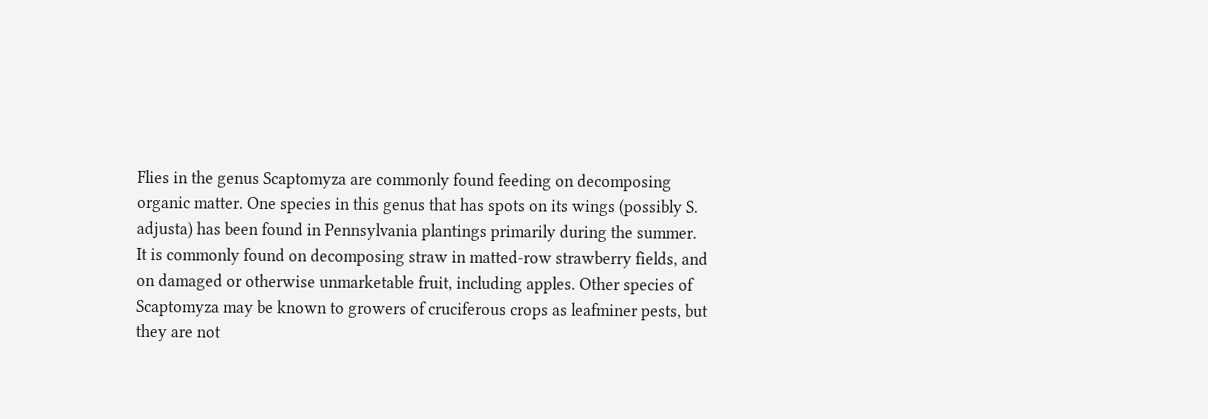Flies in the genus Scaptomyza are commonly found feeding on decomposing organic matter. One species in this genus that has spots on its wings (possibly S. adjusta) has been found in Pennsylvania plantings primarily during the summer. It is commonly found on decomposing straw in matted-row strawberry fields, and on damaged or otherwise unmarketable fruit, including apples. Other species of Scaptomyza may be known to growers of cruciferous crops as leafminer pests, but they are not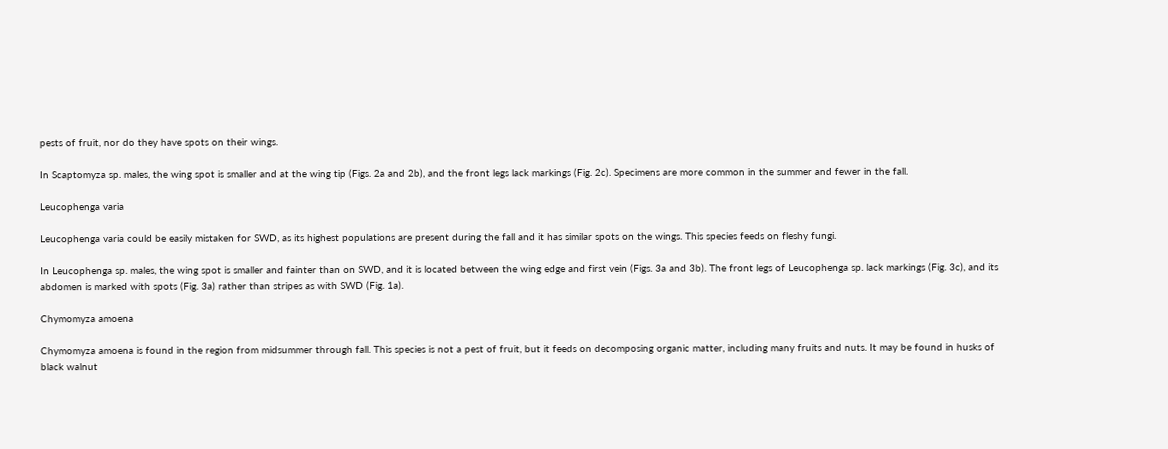pests of fruit, nor do they have spots on their wings.

In Scaptomyza sp. males, the wing spot is smaller and at the wing tip (Figs. 2a and 2b), and the front legs lack markings (Fig. 2c). Specimens are more common in the summer and fewer in the fall.

Leucophenga varia

Leucophenga varia could be easily mistaken for SWD, as its highest populations are present during the fall and it has similar spots on the wings. This species feeds on fleshy fungi.

In Leucophenga sp. males, the wing spot is smaller and fainter than on SWD, and it is located between the wing edge and first vein (Figs. 3a and 3b). The front legs of Leucophenga sp. lack markings (Fig. 3c), and its abdomen is marked with spots (Fig. 3a) rather than stripes as with SWD (Fig. 1a).

Chymomyza amoena

Chymomyza amoena is found in the region from midsummer through fall. This species is not a pest of fruit, but it feeds on decomposing organic matter, including many fruits and nuts. It may be found in husks of black walnut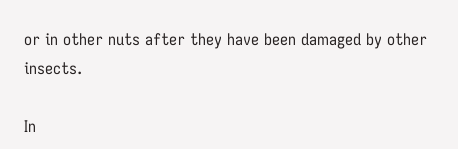or in other nuts after they have been damaged by other insects.

In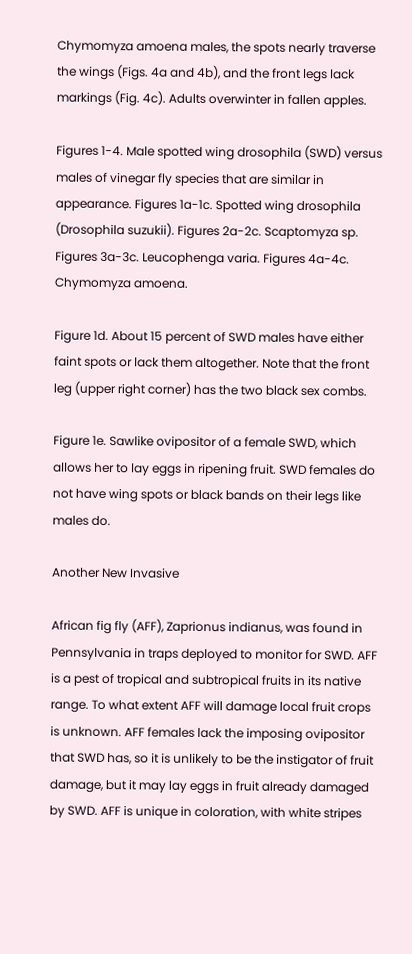Chymomyza amoena males, the spots nearly traverse the wings (Figs. 4a and 4b), and the front legs lack markings (Fig. 4c). Adults overwinter in fallen apples.

Figures 1-4. Male spotted wing drosophila (SWD) versus males of vinegar fly species that are similar in appearance. Figures 1a-1c. Spotted wing drosophila (Drosophila suzukii). Figures 2a-2c. Scaptomyza sp. Figures 3a-3c. Leucophenga varia. Figures 4a-4c. Chymomyza amoena.

Figure 1d. About 15 percent of SWD males have either faint spots or lack them altogether. Note that the front leg (upper right corner) has the two black sex combs.

Figure 1e. Sawlike ovipositor of a female SWD, which allows her to lay eggs in ripening fruit. SWD females do not have wing spots or black bands on their legs like males do.

Another New Invasive

African fig fly (AFF), Zaprionus indianus, was found in Pennsylvania in traps deployed to monitor for SWD. AFF is a pest of tropical and subtropical fruits in its native range. To what extent AFF will damage local fruit crops is unknown. AFF females lack the imposing ovipositor that SWD has, so it is unlikely to be the instigator of fruit damage, but it may lay eggs in fruit already damaged by SWD. AFF is unique in coloration, with white stripes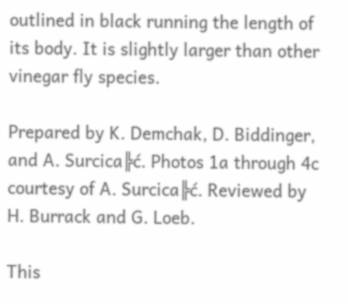outlined in black running the length of its body. It is slightly larger than other vinegar fly species.

Prepared by K. Demchak, D. Biddinger, and A. Surcica╠ć. Photos 1a through 4c courtesy of A. Surcica╠ć. Reviewed by H. Burrack and G. Loeb.

This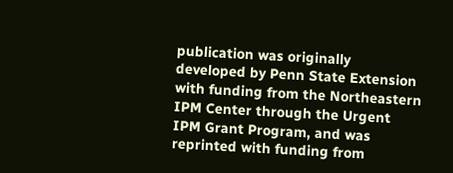publication was originally developed by Penn State Extension with funding from the Northeastern IPM Center through the Urgent IPM Grant Program, and was reprinted with funding from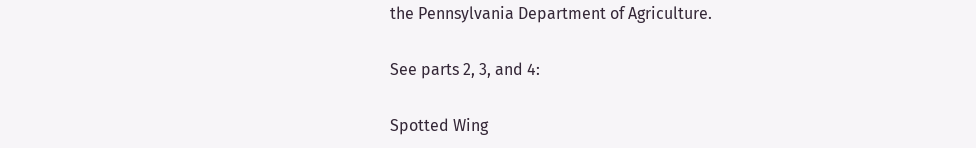the Pennsylvania Department of Agriculture.

See parts 2, 3, and 4:

Spotted Wing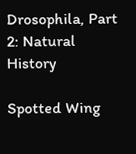Drosophila, Part 2: Natural History

Spotted Wing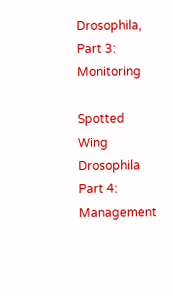Drosophila, Part 3: Monitoring

Spotted Wing Drosophila Part 4: Management